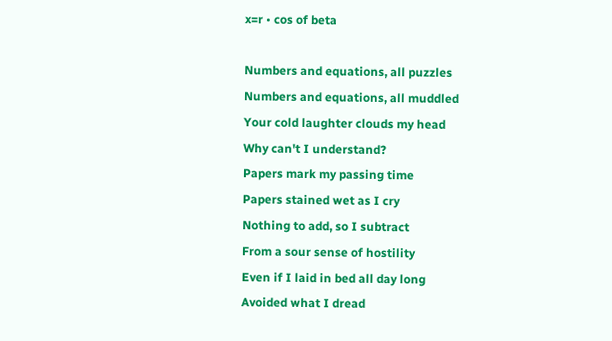x=r • cos of beta

Numbers and equations, all puzzles
Numbers and equations, all muddled
Your cold laughter clouds my head
Why can't I understand?
Papers mark my passing time
Papers stained wet as I cry
Nothing to add, so I subtract
From a sour sense of hostility
Even if I laid in bed all day long
Avoided what I dread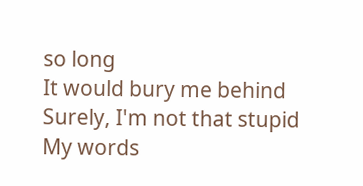so long
It would bury me behind
Surely, I'm not that stupid
My words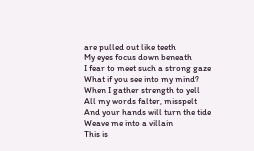are pulled out like teeth
My eyes focus down beneath
I fear to meet such a strong gaze
What if you see into my mind?
When I gather strength to yell
All my words falter, misspelt
And your hands will turn the tide
Weave me into a villain
This is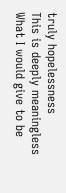truly hopelessness
This is deeply meaningless
What I would give to be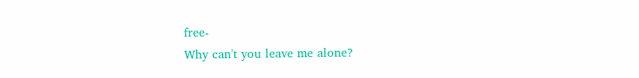free-
Why can't you leave me alone?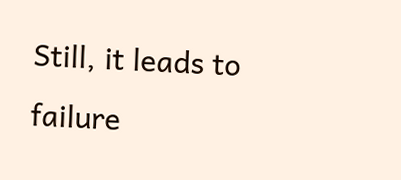Still, it leads to failure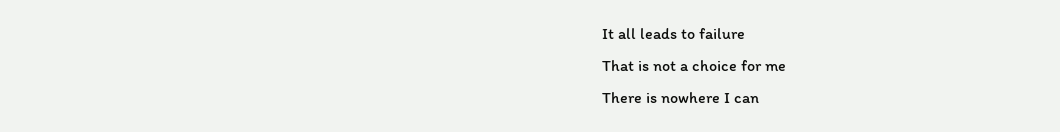It all leads to failure
That is not a choice for me
There is nowhere I can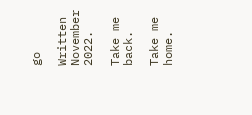go

Written November 2022.

Take me back.

Take me home.